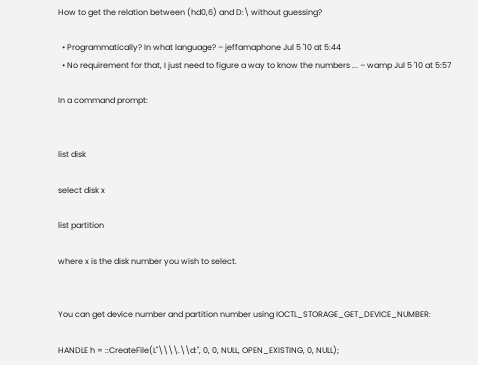How to get the relation between (hd0,6) and D:\ without guessing?

  • Programmatically? In what language? – jeffamaphone Jul 5 '10 at 5:44
  • No requirement for that, I just need to figure a way to know the numbers ... – wamp Jul 5 '10 at 5:57

In a command prompt:


list disk

select disk x

list partition

where x is the disk number you wish to select.


You can get device number and partition number using IOCTL_STORAGE_GET_DEVICE_NUMBER:

HANDLE h = ::CreateFile(L"\\\\.\\d:", 0, 0, NULL, OPEN_EXISTING, 0, NULL);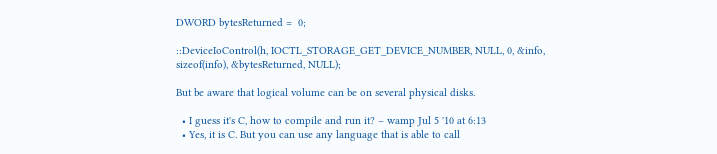DWORD bytesReturned =  0;

::DeviceIoControl(h, IOCTL_STORAGE_GET_DEVICE_NUMBER, NULL, 0, &info, sizeof(info), &bytesReturned, NULL);

But be aware that logical volume can be on several physical disks.

  • I guess it's C, how to compile and run it? – wamp Jul 5 '10 at 6:13
  • Yes, it is C. But you can use any language that is able to call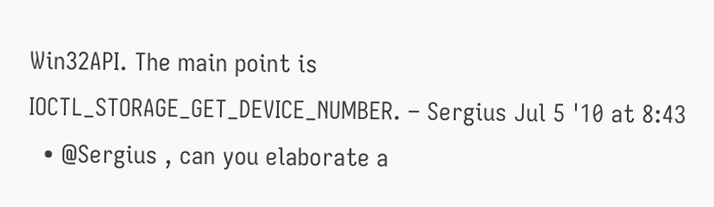Win32API. The main point is IOCTL_STORAGE_GET_DEVICE_NUMBER. – Sergius Jul 5 '10 at 8:43
  • @Sergius , can you elaborate a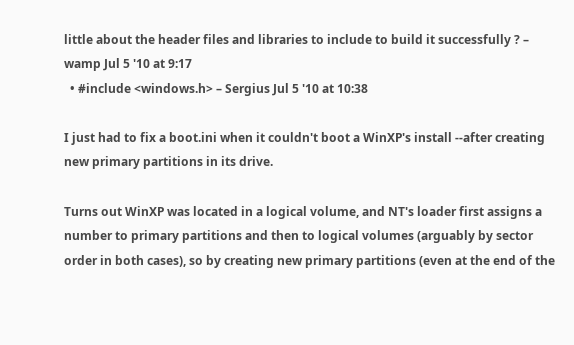little about the header files and libraries to include to build it successfully ? – wamp Jul 5 '10 at 9:17
  • #include <windows.h> – Sergius Jul 5 '10 at 10:38

I just had to fix a boot.ini when it couldn't boot a WinXP's install --after creating new primary partitions in its drive.

Turns out WinXP was located in a logical volume, and NT's loader first assigns a number to primary partitions and then to logical volumes (arguably by sector order in both cases), so by creating new primary partitions (even at the end of the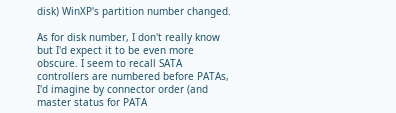disk) WinXP's partition number changed.

As for disk number, I don't really know but I'd expect it to be even more obscure. I seem to recall SATA controllers are numbered before PATAs, I'd imagine by connector order (and master status for PATA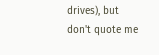drives), but don't quote me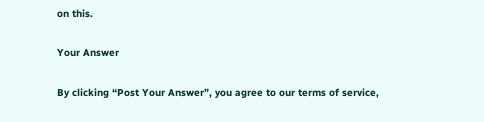on this.

Your Answer

By clicking “Post Your Answer”, you agree to our terms of service,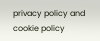privacy policy and cookie policy